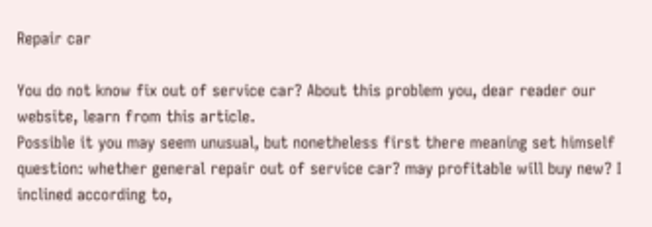Repair car

You do not know fix out of service car? About this problem you, dear reader our website, learn from this article.
Possible it you may seem unusual, but nonetheless first there meaning set himself question: whether general repair out of service car? may profitable will buy new? I inclined according to,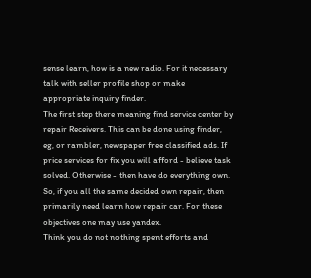sense learn, how is a new radio. For it necessary talk with seller profile shop or make appropriate inquiry finder.
The first step there meaning find service center by repair Receivers. This can be done using finder, eg, or rambler, newspaper free classified ads. If price services for fix you will afford - believe task solved. Otherwise - then have do everything own.
So, if you all the same decided own repair, then primarily need learn how repair car. For these objectives one may use yandex.
Think you do not nothing spent efforts and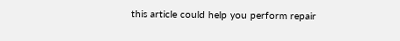this article could help you perform repair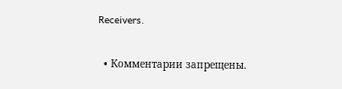Receivers.

  • Комментарии запрещены.